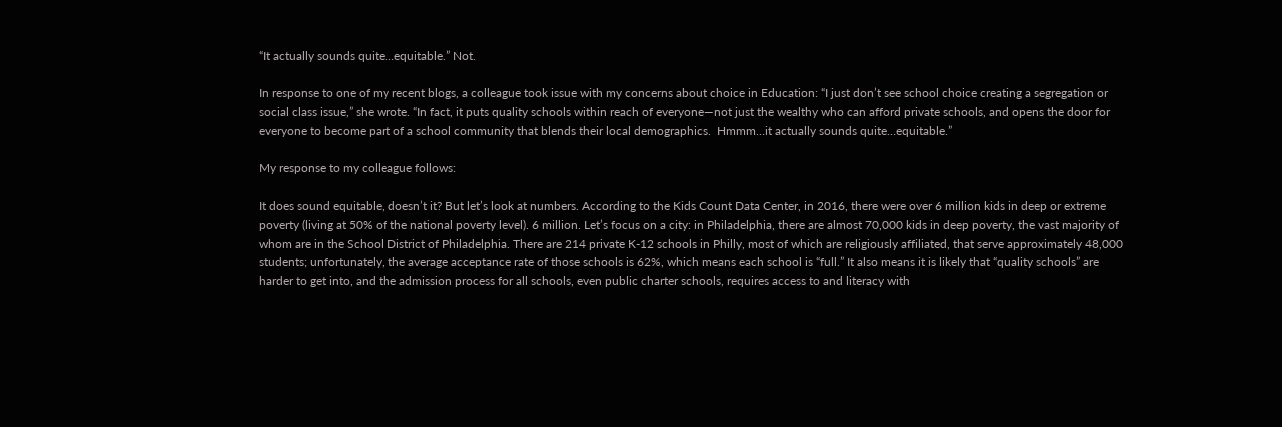“It actually sounds quite…equitable.” Not.

In response to one of my recent blogs, a colleague took issue with my concerns about choice in Education: “I just don’t see school choice creating a segregation or social class issue,” she wrote. “In fact, it puts quality schools within reach of everyone—not just the wealthy who can afford private schools, and opens the door for everyone to become part of a school community that blends their local demographics.  Hmmm…it actually sounds quite…equitable.”

My response to my colleague follows:

It does sound equitable, doesn’t it? But let’s look at numbers. According to the Kids Count Data Center, in 2016, there were over 6 million kids in deep or extreme poverty (living at 50% of the national poverty level). 6 million. Let’s focus on a city: in Philadelphia, there are almost 70,000 kids in deep poverty, the vast majority of whom are in the School District of Philadelphia. There are 214 private K-12 schools in Philly, most of which are religiously affiliated, that serve approximately 48,000 students; unfortunately, the average acceptance rate of those schools is 62%, which means each school is “full.” It also means it is likely that “quality schools” are harder to get into, and the admission process for all schools, even public charter schools, requires access to and literacy with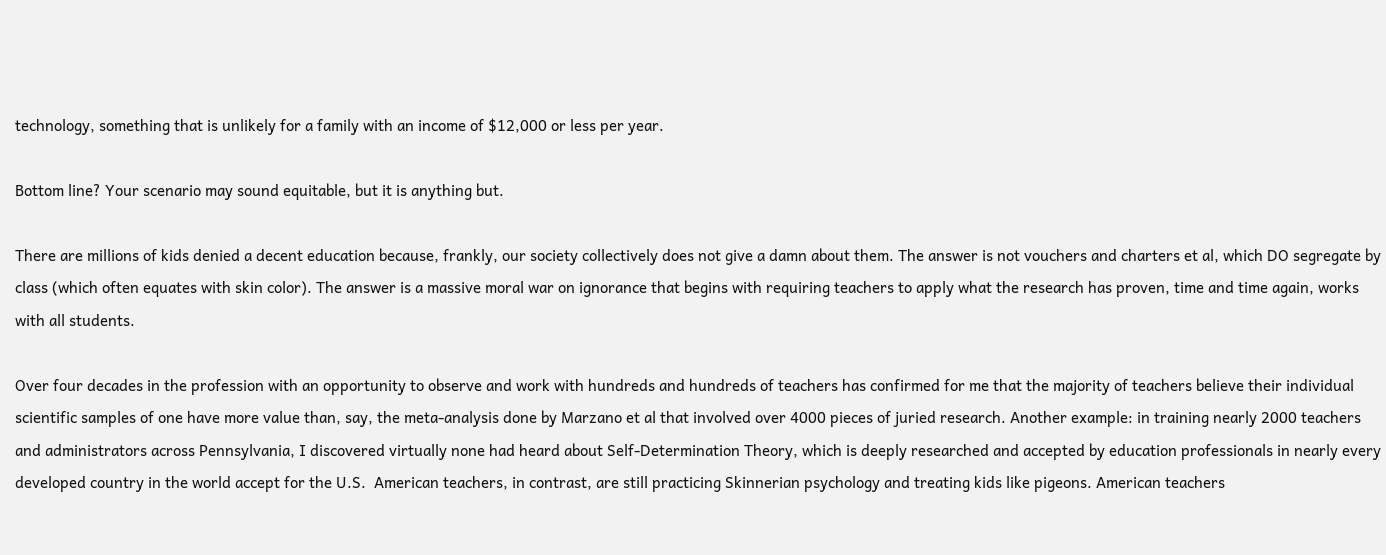technology, something that is unlikely for a family with an income of $12,000 or less per year.

Bottom line? Your scenario may sound equitable, but it is anything but.

There are millions of kids denied a decent education because, frankly, our society collectively does not give a damn about them. The answer is not vouchers and charters et al, which DO segregate by class (which often equates with skin color). The answer is a massive moral war on ignorance that begins with requiring teachers to apply what the research has proven, time and time again, works with all students.

Over four decades in the profession with an opportunity to observe and work with hundreds and hundreds of teachers has confirmed for me that the majority of teachers believe their individual scientific samples of one have more value than, say, the meta-analysis done by Marzano et al that involved over 4000 pieces of juried research. Another example: in training nearly 2000 teachers and administrators across Pennsylvania, I discovered virtually none had heard about Self-Determination Theory, which is deeply researched and accepted by education professionals in nearly every developed country in the world accept for the U.S.  American teachers, in contrast, are still practicing Skinnerian psychology and treating kids like pigeons. American teachers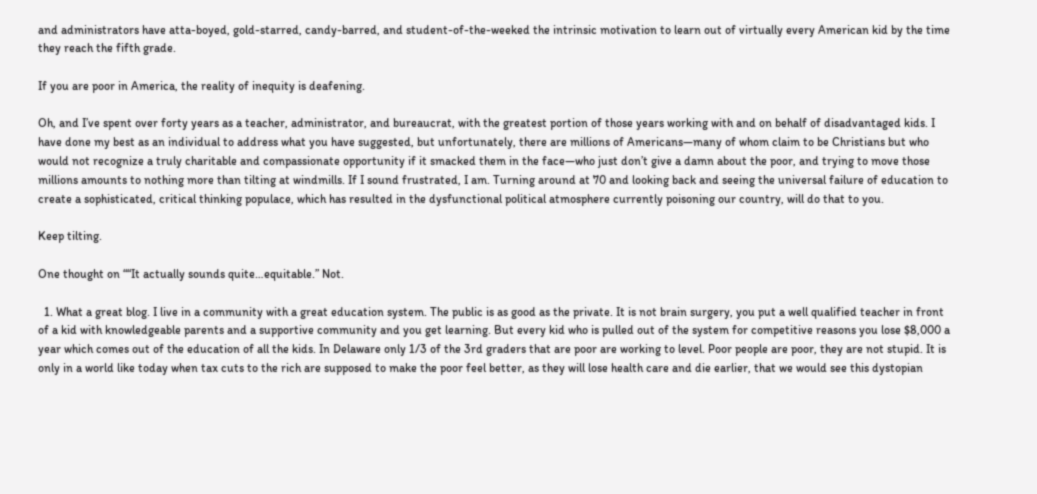and administrators have atta-boyed, gold-starred, candy-barred, and student-of-the-weeked the intrinsic motivation to learn out of virtually every American kid by the time they reach the fifth grade.

If you are poor in America, the reality of inequity is deafening.

Oh, and I’ve spent over forty years as a teacher, administrator, and bureaucrat, with the greatest portion of those years working with and on behalf of disadvantaged kids. I have done my best as an individual to address what you have suggested, but unfortunately, there are millions of Americans—many of whom claim to be Christians but who would not recognize a truly charitable and compassionate opportunity if it smacked them in the face—who just don’t give a damn about the poor, and trying to move those millions amounts to nothing more than tilting at windmills. If I sound frustrated, I am. Turning around at 70 and looking back and seeing the universal failure of education to create a sophisticated, critical thinking populace, which has resulted in the dysfunctional political atmosphere currently poisoning our country, will do that to you.

Keep tilting.

One thought on ““It actually sounds quite…equitable.” Not.

  1. What a great blog. I live in a community with a great education system. The public is as good as the private. It is not brain surgery, you put a well qualified teacher in front of a kid with knowledgeable parents and a supportive community and you get learning. But every kid who is pulled out of the system for competitive reasons you lose $8,000 a year which comes out of the education of all the kids. In Delaware only 1/3 of the 3rd graders that are poor are working to level. Poor people are poor, they are not stupid. It is only in a world like today when tax cuts to the rich are supposed to make the poor feel better, as they will lose health care and die earlier, that we would see this dystopian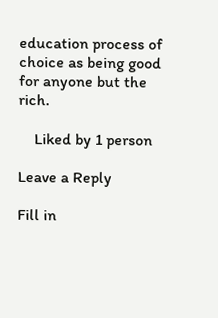education process of choice as being good for anyone but the rich.

    Liked by 1 person

Leave a Reply

Fill in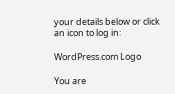your details below or click an icon to log in:

WordPress.com Logo

You are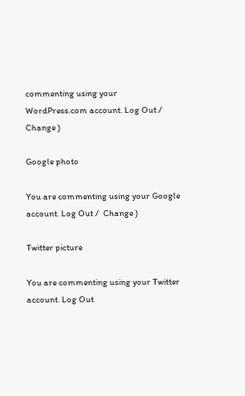commenting using your WordPress.com account. Log Out /  Change )

Google photo

You are commenting using your Google account. Log Out /  Change )

Twitter picture

You are commenting using your Twitter account. Log Out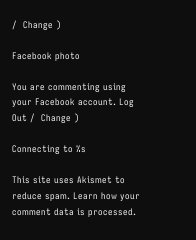/  Change )

Facebook photo

You are commenting using your Facebook account. Log Out /  Change )

Connecting to %s

This site uses Akismet to reduce spam. Learn how your comment data is processed.